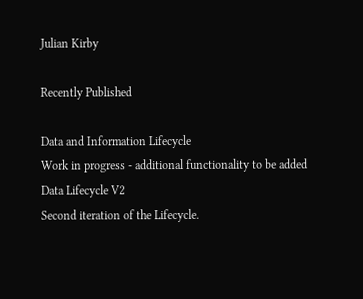Julian Kirby

Recently Published

Data and Information Lifecycle
Work in progress - additional functionality to be added
Data Lifecycle V2
Second iteration of the Lifecycle.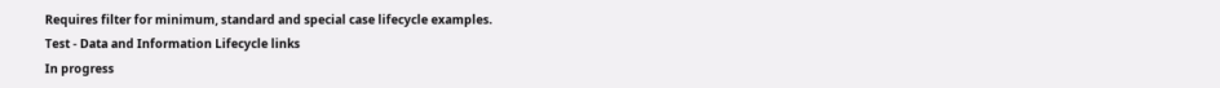Requires filter for minimum, standard and special case lifecycle examples.
Test - Data and Information Lifecycle links
In progress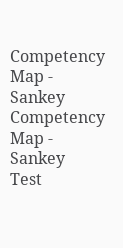Competency Map - Sankey
Competency Map - Sankey
Test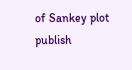of Sankey plot publish